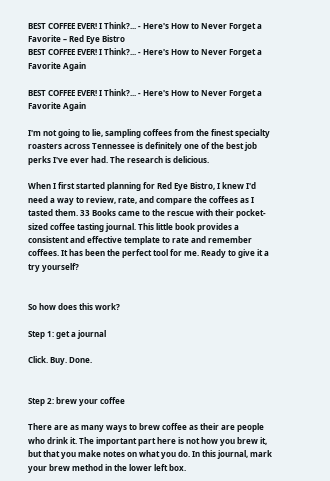BEST COFFEE EVER! I Think?... - Here's How to Never Forget a Favorite – Red Eye Bistro
BEST COFFEE EVER! I Think?... - Here's How to Never Forget a Favorite Again

BEST COFFEE EVER! I Think?... - Here's How to Never Forget a Favorite Again

I'm not going to lie, sampling coffees from the finest specialty roasters across Tennessee is definitely one of the best job perks I've ever had. The research is delicious.

When I first started planning for Red Eye Bistro, I knew I'd need a way to review, rate, and compare the coffees as I tasted them. 33 Books came to the rescue with their pocket-sized coffee tasting journal. This little book provides a consistent and effective template to rate and remember coffees. It has been the perfect tool for me. Ready to give it a try yourself?


So how does this work?

Step 1: get a journal

Click. Buy. Done.


Step 2: brew your coffee

There are as many ways to brew coffee as their are people who drink it. The important part here is not how you brew it, but that you make notes on what you do. In this journal, mark your brew method in the lower left box.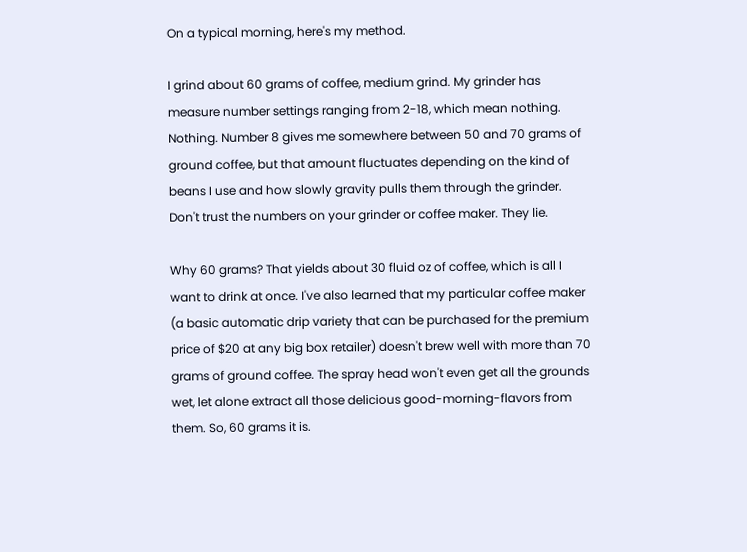On a typical morning, here's my method.

I grind about 60 grams of coffee, medium grind. My grinder has measure number settings ranging from 2-18, which mean nothing. Nothing. Number 8 gives me somewhere between 50 and 70 grams of ground coffee, but that amount fluctuates depending on the kind of beans I use and how slowly gravity pulls them through the grinder. Don't trust the numbers on your grinder or coffee maker. They lie.

Why 60 grams? That yields about 30 fluid oz of coffee, which is all I want to drink at once. I've also learned that my particular coffee maker (a basic automatic drip variety that can be purchased for the premium price of $20 at any big box retailer) doesn't brew well with more than 70 grams of ground coffee. The spray head won't even get all the grounds wet, let alone extract all those delicious good-morning-flavors from them. So, 60 grams it is.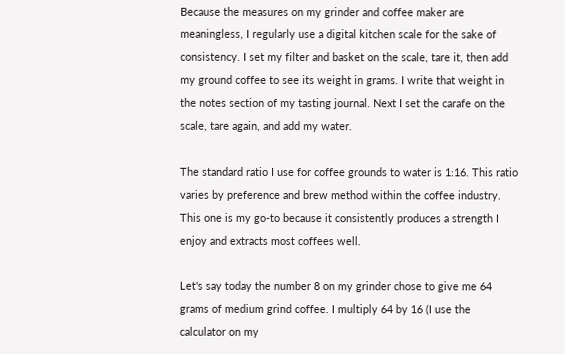Because the measures on my grinder and coffee maker are meaningless, I regularly use a digital kitchen scale for the sake of consistency. I set my filter and basket on the scale, tare it, then add my ground coffee to see its weight in grams. I write that weight in the notes section of my tasting journal. Next I set the carafe on the scale, tare again, and add my water.

The standard ratio I use for coffee grounds to water is 1:16. This ratio varies by preference and brew method within the coffee industry. This one is my go-to because it consistently produces a strength I enjoy and extracts most coffees well.

Let's say today the number 8 on my grinder chose to give me 64 grams of medium grind coffee. I multiply 64 by 16 (I use the calculator on my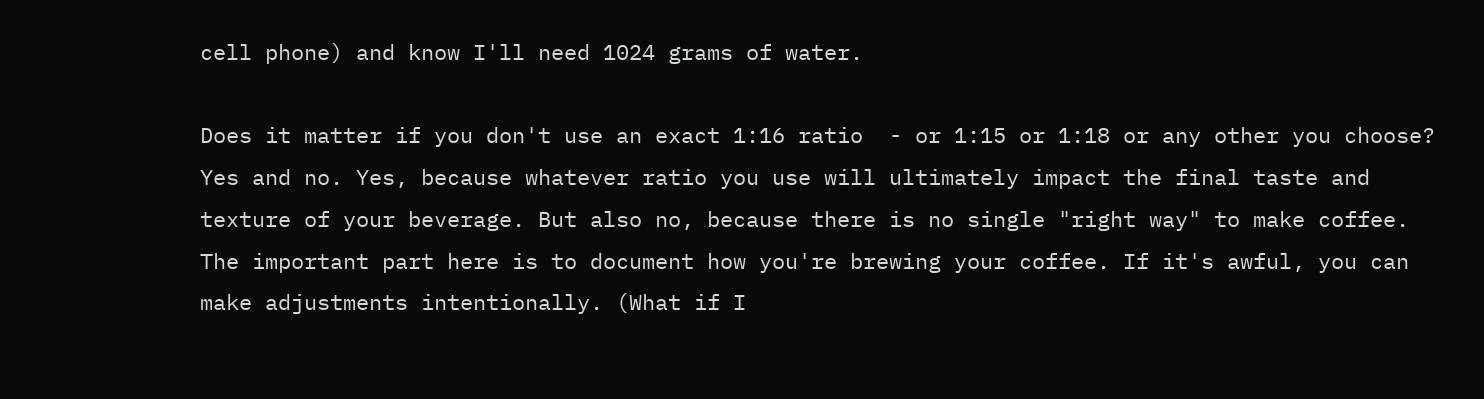cell phone) and know I'll need 1024 grams of water.

Does it matter if you don't use an exact 1:16 ratio  - or 1:15 or 1:18 or any other you choose? Yes and no. Yes, because whatever ratio you use will ultimately impact the final taste and texture of your beverage. But also no, because there is no single "right way" to make coffee. The important part here is to document how you're brewing your coffee. If it's awful, you can make adjustments intentionally. (What if I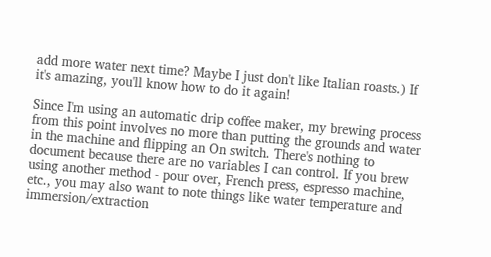add more water next time? Maybe I just don't like Italian roasts.) If it's amazing, you'll know how to do it again!

Since I'm using an automatic drip coffee maker, my brewing process from this point involves no more than putting the grounds and water in the machine and flipping an On switch. There's nothing to document because there are no variables I can control. If you brew using another method - pour over, French press, espresso machine, etc., you may also want to note things like water temperature and immersion/extraction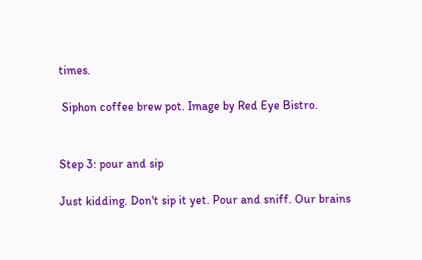times.

 Siphon coffee brew pot. Image by Red Eye Bistro.


Step 3: pour and sip

Just kidding. Don't sip it yet. Pour and sniff. Our brains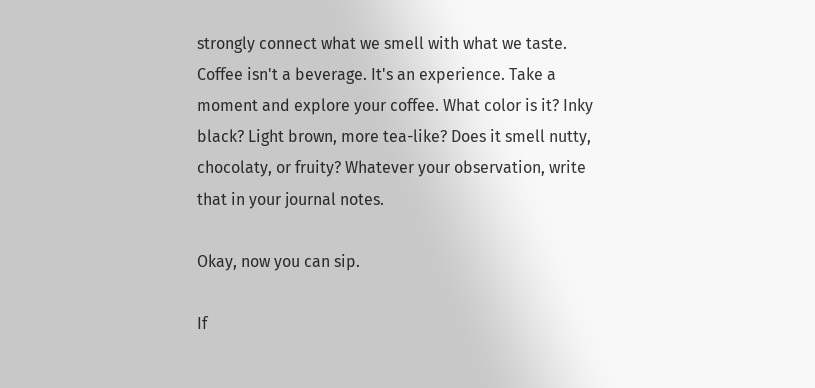strongly connect what we smell with what we taste. Coffee isn't a beverage. It's an experience. Take a moment and explore your coffee. What color is it? Inky black? Light brown, more tea-like? Does it smell nutty, chocolaty, or fruity? Whatever your observation, write that in your journal notes.

Okay, now you can sip.

If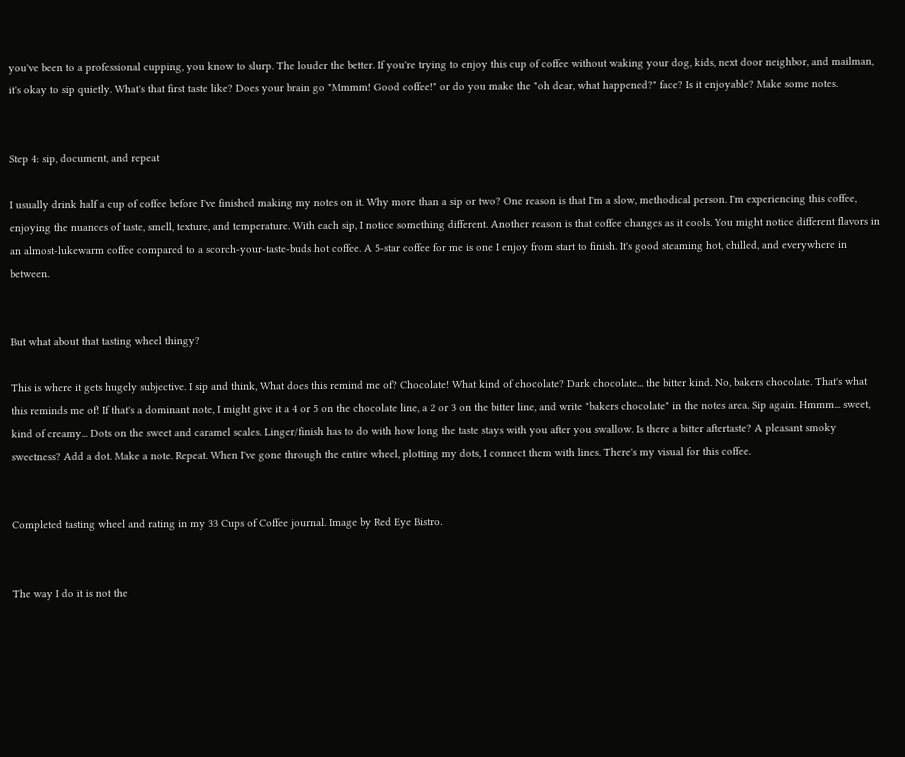you've been to a professional cupping, you know to slurp. The louder the better. If you're trying to enjoy this cup of coffee without waking your dog, kids, next door neighbor, and mailman, it's okay to sip quietly. What's that first taste like? Does your brain go "Mmmm! Good coffee!" or do you make the "oh dear, what happened?" face? Is it enjoyable? Make some notes.


Step 4: sip, document, and repeat

I usually drink half a cup of coffee before I've finished making my notes on it. Why more than a sip or two? One reason is that I'm a slow, methodical person. I'm experiencing this coffee, enjoying the nuances of taste, smell, texture, and temperature. With each sip, I notice something different. Another reason is that coffee changes as it cools. You might notice different flavors in an almost-lukewarm coffee compared to a scorch-your-taste-buds hot coffee. A 5-star coffee for me is one I enjoy from start to finish. It's good steaming hot, chilled, and everywhere in between.


But what about that tasting wheel thingy?

This is where it gets hugely subjective. I sip and think, What does this remind me of? Chocolate! What kind of chocolate? Dark chocolate... the bitter kind. No, bakers chocolate. That's what this reminds me of! If that's a dominant note, I might give it a 4 or 5 on the chocolate line, a 2 or 3 on the bitter line, and write "bakers chocolate" in the notes area. Sip again. Hmmm... sweet, kind of creamy... Dots on the sweet and caramel scales. Linger/finish has to do with how long the taste stays with you after you swallow. Is there a bitter aftertaste? A pleasant smoky sweetness? Add a dot. Make a note. Repeat. When I've gone through the entire wheel, plotting my dots, I connect them with lines. There's my visual for this coffee.


Completed tasting wheel and rating in my 33 Cups of Coffee journal. Image by Red Eye Bistro.


The way I do it is not the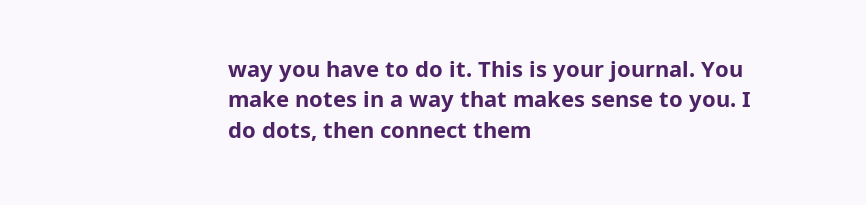way you have to do it. This is your journal. You make notes in a way that makes sense to you. I do dots, then connect them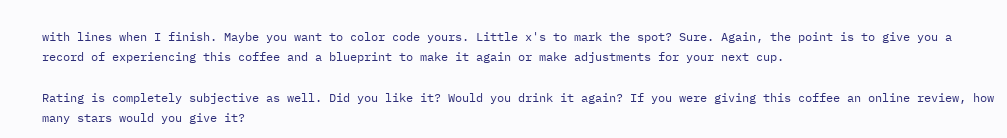with lines when I finish. Maybe you want to color code yours. Little x's to mark the spot? Sure. Again, the point is to give you a record of experiencing this coffee and a blueprint to make it again or make adjustments for your next cup.

Rating is completely subjective as well. Did you like it? Would you drink it again? If you were giving this coffee an online review, how many stars would you give it?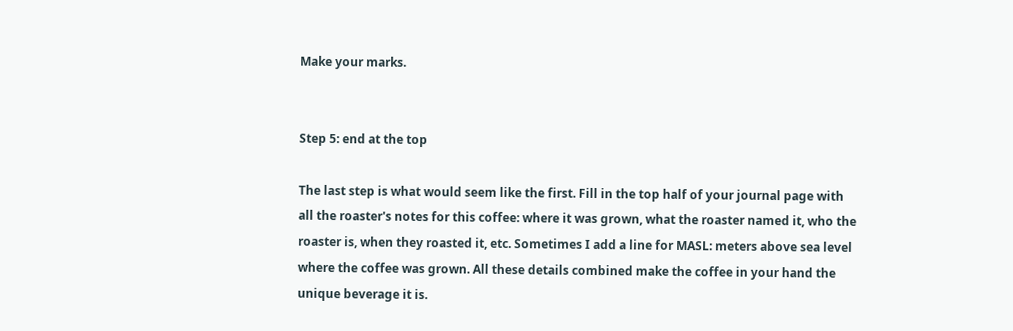Make your marks.


Step 5: end at the top

The last step is what would seem like the first. Fill in the top half of your journal page with all the roaster's notes for this coffee: where it was grown, what the roaster named it, who the roaster is, when they roasted it, etc. Sometimes I add a line for MASL: meters above sea level where the coffee was grown. All these details combined make the coffee in your hand the unique beverage it is.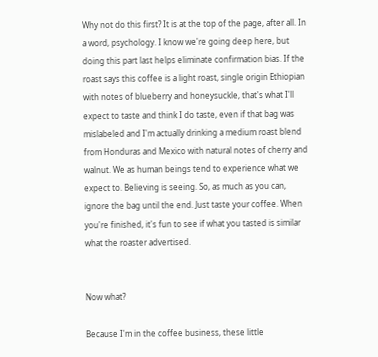Why not do this first? It is at the top of the page, after all. In a word, psychology. I know we're going deep here, but doing this part last helps eliminate confirmation bias. If the roast says this coffee is a light roast, single origin Ethiopian with notes of blueberry and honeysuckle, that's what I'll expect to taste and think I do taste, even if that bag was mislabeled and I'm actually drinking a medium roast blend from Honduras and Mexico with natural notes of cherry and walnut. We as human beings tend to experience what we expect to. Believing is seeing. So, as much as you can, ignore the bag until the end. Just taste your coffee. When you're finished, it's fun to see if what you tasted is similar what the roaster advertised.


Now what?

Because I'm in the coffee business, these little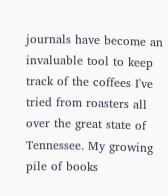journals have become an invaluable tool to keep track of the coffees I've tried from roasters all over the great state of Tennessee. My growing pile of books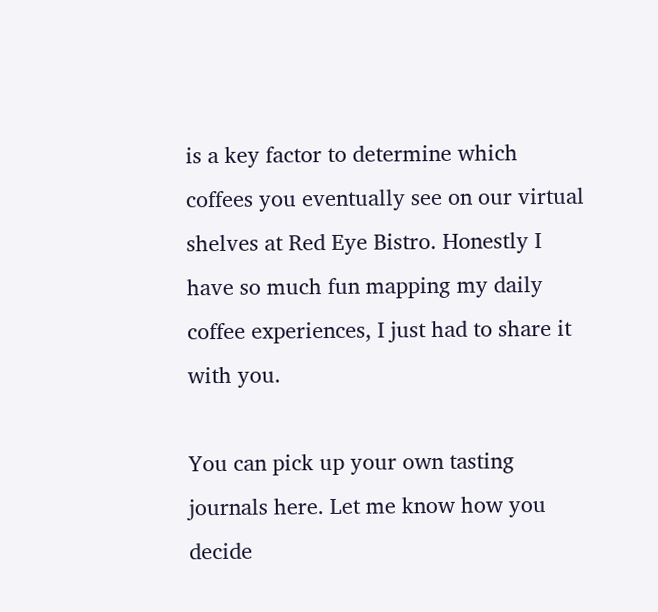is a key factor to determine which coffees you eventually see on our virtual shelves at Red Eye Bistro. Honestly I have so much fun mapping my daily coffee experiences, I just had to share it with you.

You can pick up your own tasting journals here. Let me know how you decide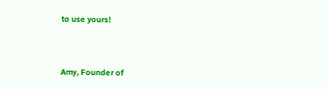to use yours!




Amy, Founder of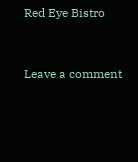Red Eye Bistro


Leave a comment